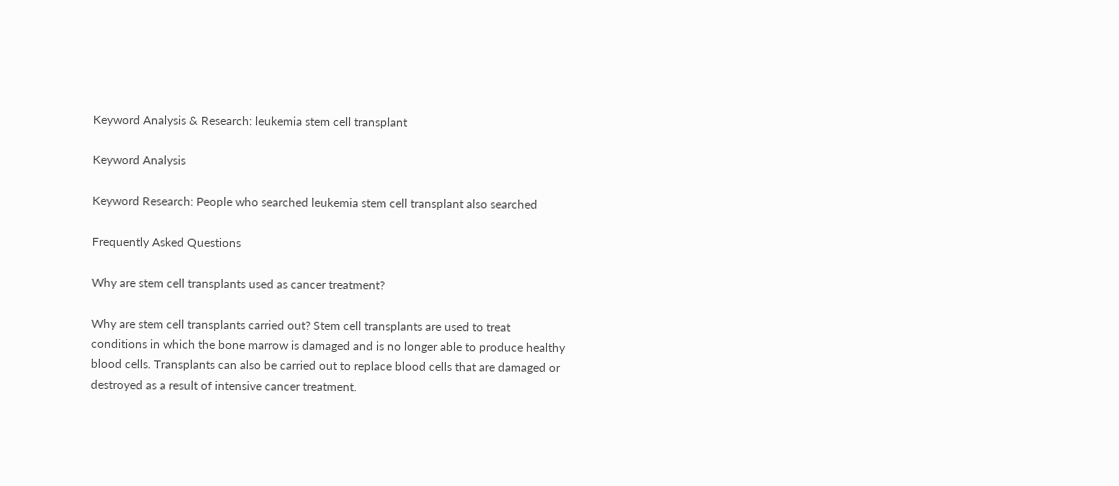Keyword Analysis & Research: leukemia stem cell transplant

Keyword Analysis

Keyword Research: People who searched leukemia stem cell transplant also searched

Frequently Asked Questions

Why are stem cell transplants used as cancer treatment?

Why are stem cell transplants carried out? Stem cell transplants are used to treat conditions in which the bone marrow is damaged and is no longer able to produce healthy blood cells. Transplants can also be carried out to replace blood cells that are damaged or destroyed as a result of intensive cancer treatment.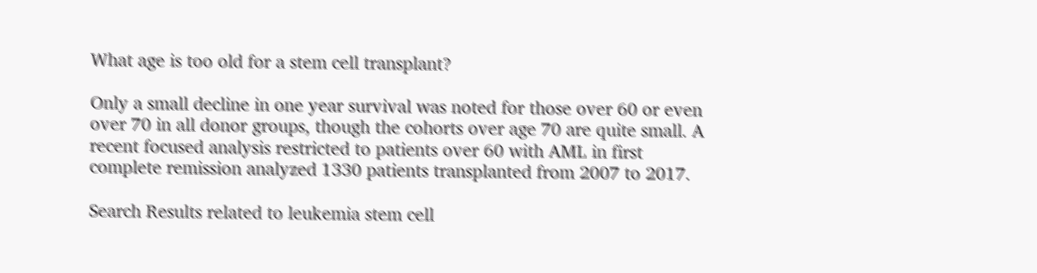What age is too old for a stem cell transplant?

Only a small decline in one year survival was noted for those over 60 or even over 70 in all donor groups, though the cohorts over age 70 are quite small. A recent focused analysis restricted to patients over 60 with AML in first complete remission analyzed 1330 patients transplanted from 2007 to 2017.

Search Results related to leukemia stem cell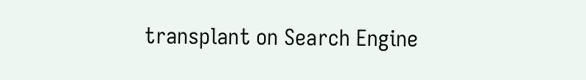transplant on Search Engine